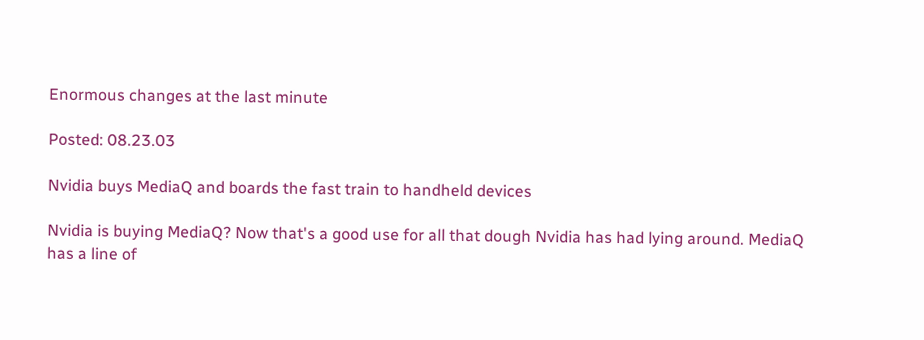Enormous changes at the last minute

Posted: 08.23.03

Nvidia buys MediaQ and boards the fast train to handheld devices

Nvidia is buying MediaQ? Now that's a good use for all that dough Nvidia has had lying around. MediaQ has a line of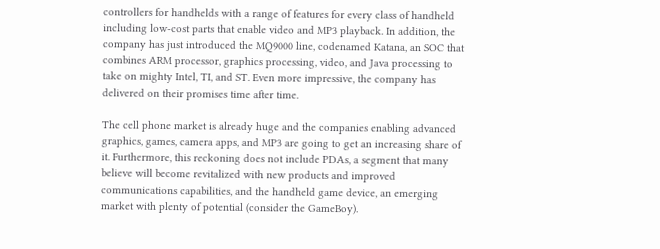controllers for handhelds with a range of features for every class of handheld including low-cost parts that enable video and MP3 playback. In addition, the company has just introduced the MQ9000 line, codenamed Katana, an SOC that combines ARM processor, graphics processing, video, and Java processing to take on mighty Intel, TI, and ST. Even more impressive, the company has delivered on their promises time after time.

The cell phone market is already huge and the companies enabling advanced graphics, games, camera apps, and MP3 are going to get an increasing share of it. Furthermore, this reckoning does not include PDAs, a segment that many believe will become revitalized with new products and improved communications capabilities, and the handheld game device, an emerging market with plenty of potential (consider the GameBoy).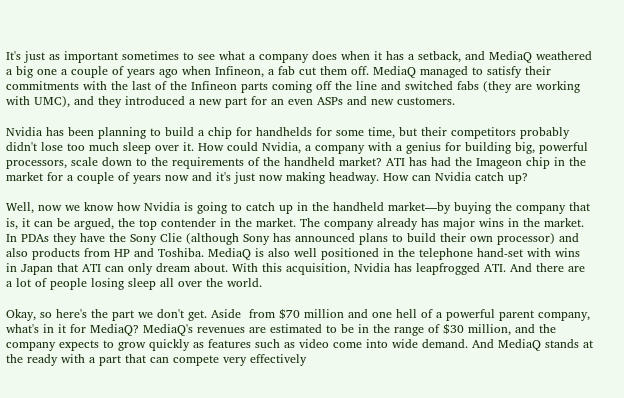It's just as important sometimes to see what a company does when it has a setback, and MediaQ weathered a big one a couple of years ago when Infineon, a fab cut them off. MediaQ managed to satisfy their commitments with the last of the Infineon parts coming off the line and switched fabs (they are working with UMC), and they introduced a new part for an even ASPs and new customers.

Nvidia has been planning to build a chip for handhelds for some time, but their competitors probably didn't lose too much sleep over it. How could Nvidia, a company with a genius for building big, powerful processors, scale down to the requirements of the handheld market? ATI has had the Imageon chip in the market for a couple of years now and it's just now making headway. How can Nvidia catch up?

Well, now we know how Nvidia is going to catch up in the handheld market—by buying the company that is, it can be argued, the top contender in the market. The company already has major wins in the market. In PDAs they have the Sony Clie (although Sony has announced plans to build their own processor) and also products from HP and Toshiba. MediaQ is also well positioned in the telephone hand-set with wins in Japan that ATI can only dream about. With this acquisition, Nvidia has leapfrogged ATI. And there are a lot of people losing sleep all over the world.

Okay, so here's the part we don't get. Aside  from $70 million and one hell of a powerful parent company, what's in it for MediaQ? MediaQ's revenues are estimated to be in the range of $30 million, and the company expects to grow quickly as features such as video come into wide demand. And MediaQ stands at the ready with a part that can compete very effectively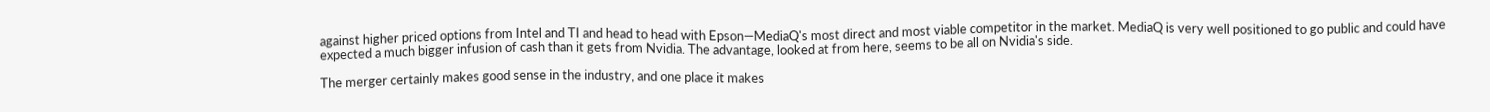against higher priced options from Intel and TI and head to head with Epson—MediaQ's most direct and most viable competitor in the market. MediaQ is very well positioned to go public and could have expected a much bigger infusion of cash than it gets from Nvidia. The advantage, looked at from here, seems to be all on Nvidia's side.

The merger certainly makes good sense in the industry, and one place it makes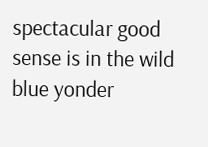spectacular good sense is in the wild blue yonder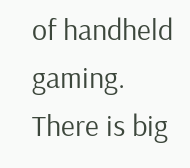of handheld gaming. There is big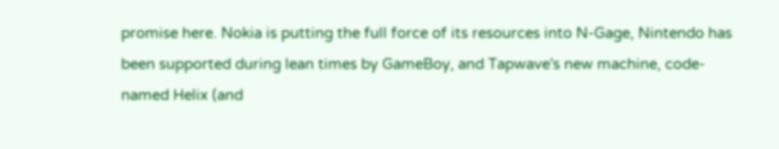promise here. Nokia is putting the full force of its resources into N-Gage, Nintendo has been supported during lean times by GameBoy, and Tapwave's new machine, code-named Helix (and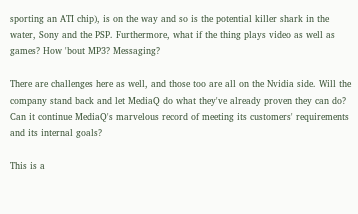sporting an ATI chip), is on the way and so is the potential killer shark in the water, Sony and the PSP. Furthermore, what if the thing plays video as well as games? How 'bout MP3? Messaging?

There are challenges here as well, and those too are all on the Nvidia side. Will the company stand back and let MediaQ do what they've already proven they can do? Can it continue MediaQ's marvelous record of meeting its customers' requirements and its internal goals?

This is a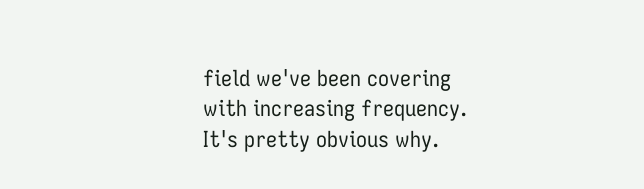field we've been covering with increasing frequency. It's pretty obvious why.